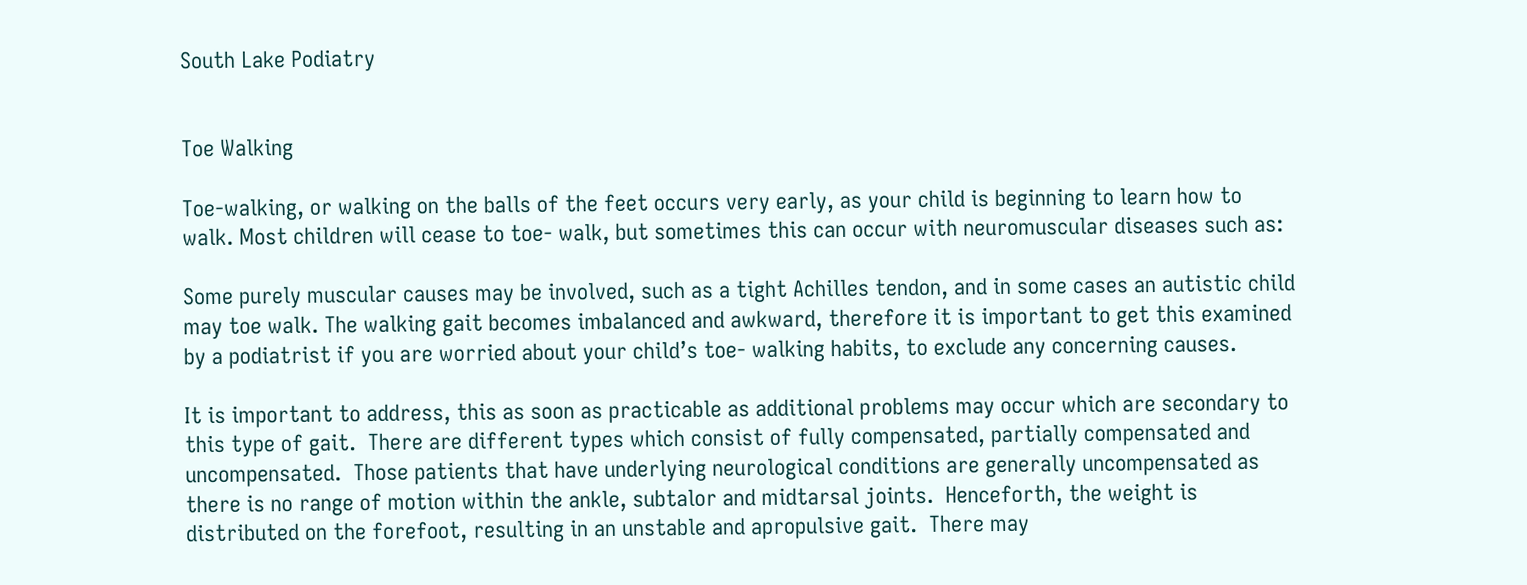South Lake Podiatry


Toe Walking

Toe-walking, or walking on the balls of the feet occurs very early, as your child is beginning to learn how to walk. Most children will cease to toe- walk, but sometimes this can occur with neuromuscular diseases such as:

Some purely muscular causes may be involved, such as a tight Achilles tendon, and in some cases an autistic child may toe walk. The walking gait becomes imbalanced and awkward, therefore it is important to get this examined by a podiatrist if you are worried about your child’s toe- walking habits, to exclude any concerning causes.

It is important to address, this as soon as practicable as additional problems may occur which are secondary to this type of gait.  There are different types which consist of fully compensated, partially compensated and uncompensated.  Those patients that have underlying neurological conditions are generally uncompensated as there is no range of motion within the ankle, subtalor and midtarsal joints.  Henceforth, the weight is distributed on the forefoot, resulting in an unstable and apropulsive gait.  There may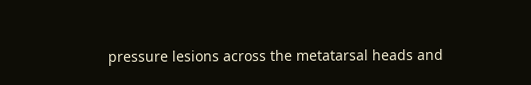pressure lesions across the metatarsal heads and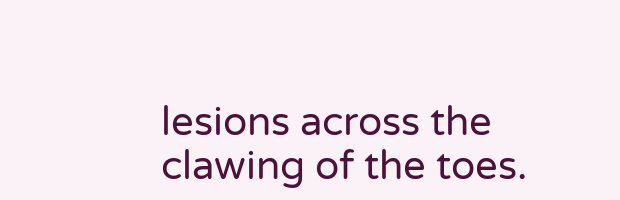lesions across the clawing of the toes.